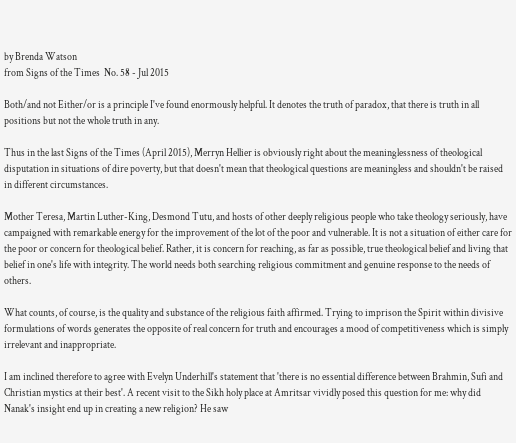by Brenda Watson
from Signs of the Times  No. 58 - Jul 2015

Both/and not Either/or is a principle I've found enormously helpful. It denotes the truth of paradox, that there is truth in all positions but not the whole truth in any.

Thus in the last Signs of the Times (April 2015), Merryn Hellier is obviously right about the meaninglessness of theological disputation in situations of dire poverty, but that doesn't mean that theological questions are meaningless and shouldn't be raised in different circumstances.

Mother Teresa, Martin Luther-King, Desmond Tutu, and hosts of other deeply religious people who take theology seriously, have campaigned with remarkable energy for the improvement of the lot of the poor and vulnerable. It is not a situation of either care for the poor or concern for theological belief. Rather, it is concern for reaching, as far as possible, true theological belief and living that belief in one's life with integrity. The world needs both searching religious commitment and genuine response to the needs of others.

What counts, of course, is the quality and substance of the religious faith affirmed. Trying to imprison the Spirit within divisive formulations of words generates the opposite of real concern for truth and encourages a mood of competitiveness which is simply irrelevant and inappropriate.

I am inclined therefore to agree with Evelyn Underhill's statement that 'there is no essential difference between Brahmin, Sufi and Christian mystics at their best'. A recent visit to the Sikh holy place at Amritsar vividly posed this question for me: why did Nanak's insight end up in creating a new religion? He saw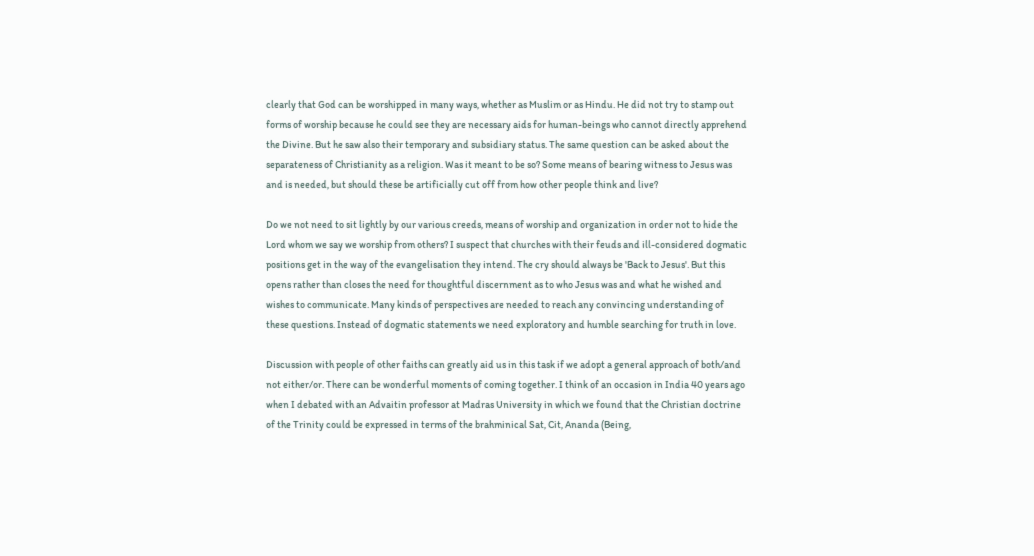clearly that God can be worshipped in many ways, whether as Muslim or as Hindu. He did not try to stamp out forms of worship because he could see they are necessary aids for human-beings who cannot directly apprehend the Divine. But he saw also their temporary and subsidiary status. The same question can be asked about the separateness of Christianity as a religion. Was it meant to be so? Some means of bearing witness to Jesus was and is needed, but should these be artificially cut off from how other people think and live?

Do we not need to sit lightly by our various creeds, means of worship and organization in order not to hide the Lord whom we say we worship from others? I suspect that churches with their feuds and ill-considered dogmatic positions get in the way of the evangelisation they intend. The cry should always be 'Back to Jesus'. But this opens rather than closes the need for thoughtful discernment as to who Jesus was and what he wished and wishes to communicate. Many kinds of perspectives are needed to reach any convincing understanding of these questions. Instead of dogmatic statements we need exploratory and humble searching for truth in love.

Discussion with people of other faiths can greatly aid us in this task if we adopt a general approach of both/and not either/or. There can be wonderful moments of coming together. I think of an occasion in India 40 years ago when I debated with an Advaitin professor at Madras University in which we found that the Christian doctrine of the Trinity could be expressed in terms of the brahminical Sat, Cit, Ananda (Being,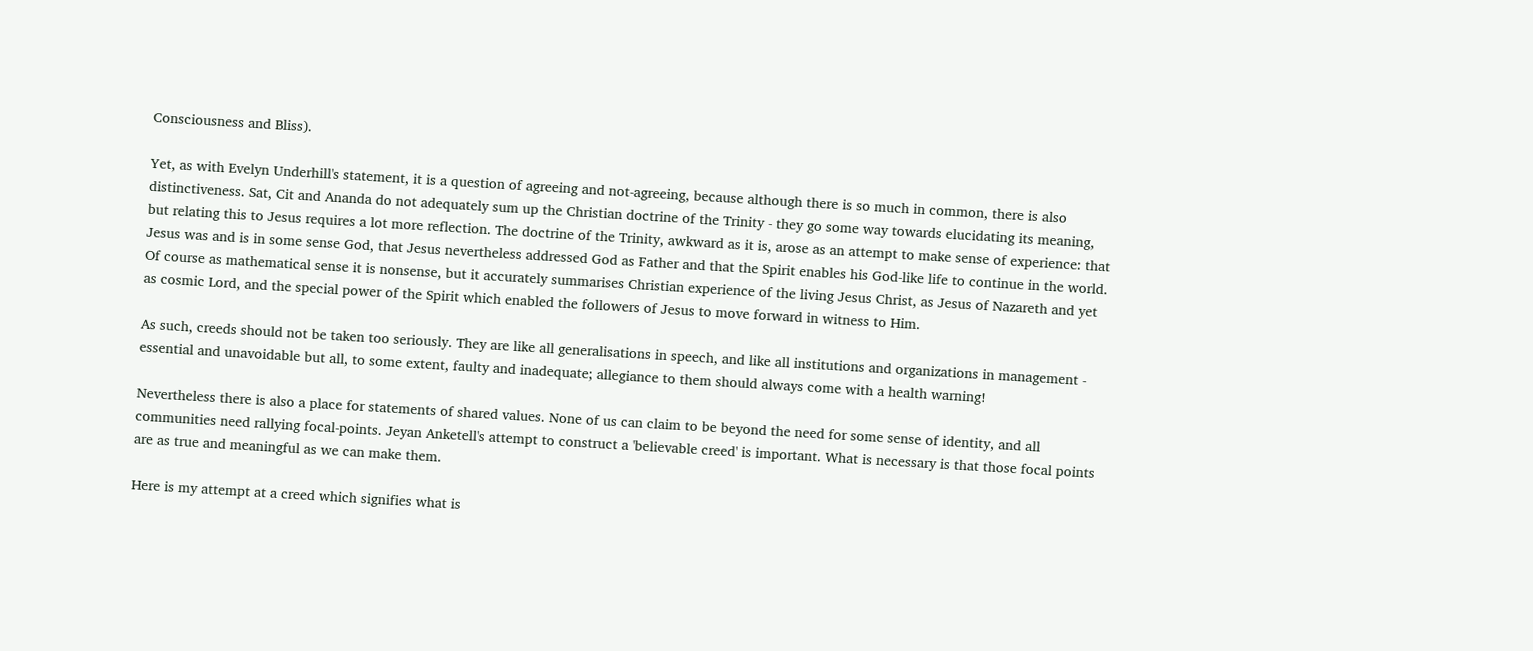Consciousness and Bliss).

Yet, as with Evelyn Underhill's statement, it is a question of agreeing and not-agreeing, because although there is so much in common, there is also distinctiveness. Sat, Cit and Ananda do not adequately sum up the Christian doctrine of the Trinity - they go some way towards elucidating its meaning, but relating this to Jesus requires a lot more reflection. The doctrine of the Trinity, awkward as it is, arose as an attempt to make sense of experience: that Jesus was and is in some sense God, that Jesus nevertheless addressed God as Father and that the Spirit enables his God-like life to continue in the world. Of course as mathematical sense it is nonsense, but it accurately summarises Christian experience of the living Jesus Christ, as Jesus of Nazareth and yet as cosmic Lord, and the special power of the Spirit which enabled the followers of Jesus to move forward in witness to Him.

As such, creeds should not be taken too seriously. They are like all generalisations in speech, and like all institutions and organizations in management - essential and unavoidable but all, to some extent, faulty and inadequate; allegiance to them should always come with a health warning!

Nevertheless there is also a place for statements of shared values. None of us can claim to be beyond the need for some sense of identity, and all communities need rallying focal-points. Jeyan Anketell's attempt to construct a 'believable creed' is important. What is necessary is that those focal points are as true and meaningful as we can make them.

Here is my attempt at a creed which signifies what is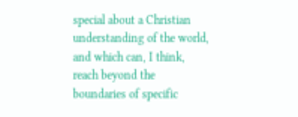special about a Christian understanding of the world, and which can, I think, reach beyond the boundaries of specific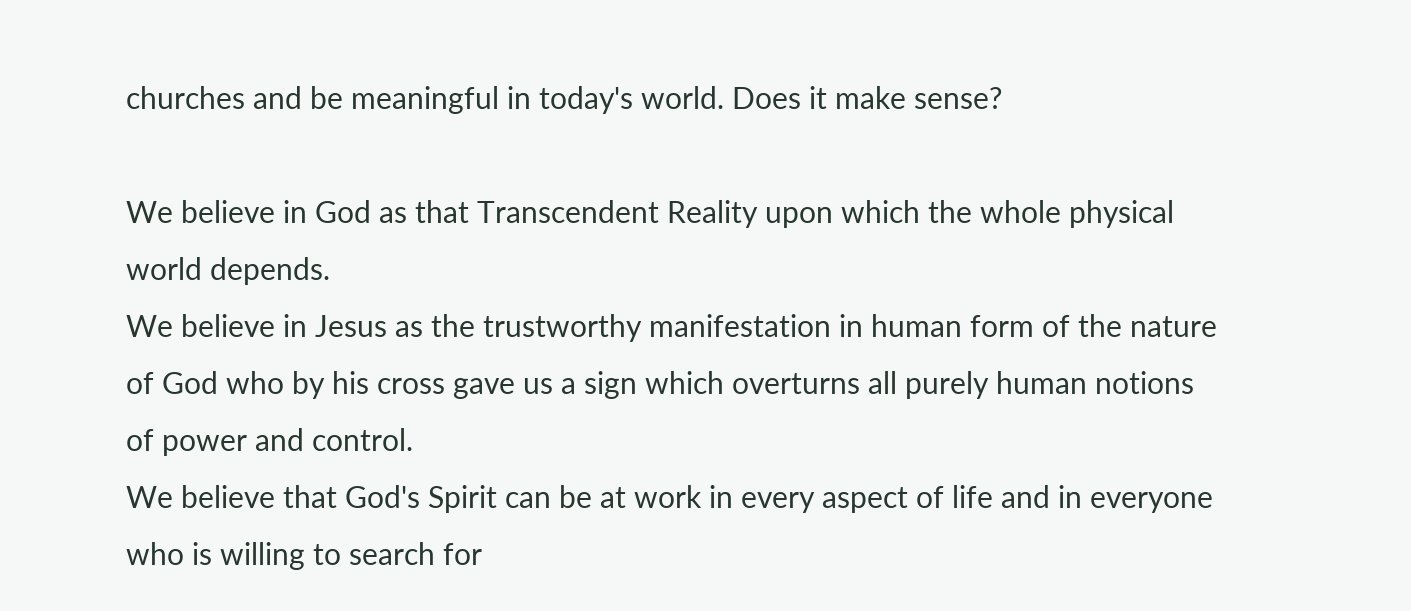churches and be meaningful in today's world. Does it make sense?

We believe in God as that Transcendent Reality upon which the whole physical world depends.
We believe in Jesus as the trustworthy manifestation in human form of the nature of God who by his cross gave us a sign which overturns all purely human notions of power and control.
We believe that God's Spirit can be at work in every aspect of life and in everyone who is willing to search for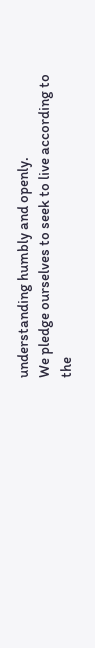understanding humbly and openly.
We pledge ourselves to seek to live according to the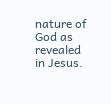nature of God as revealed in Jesus.